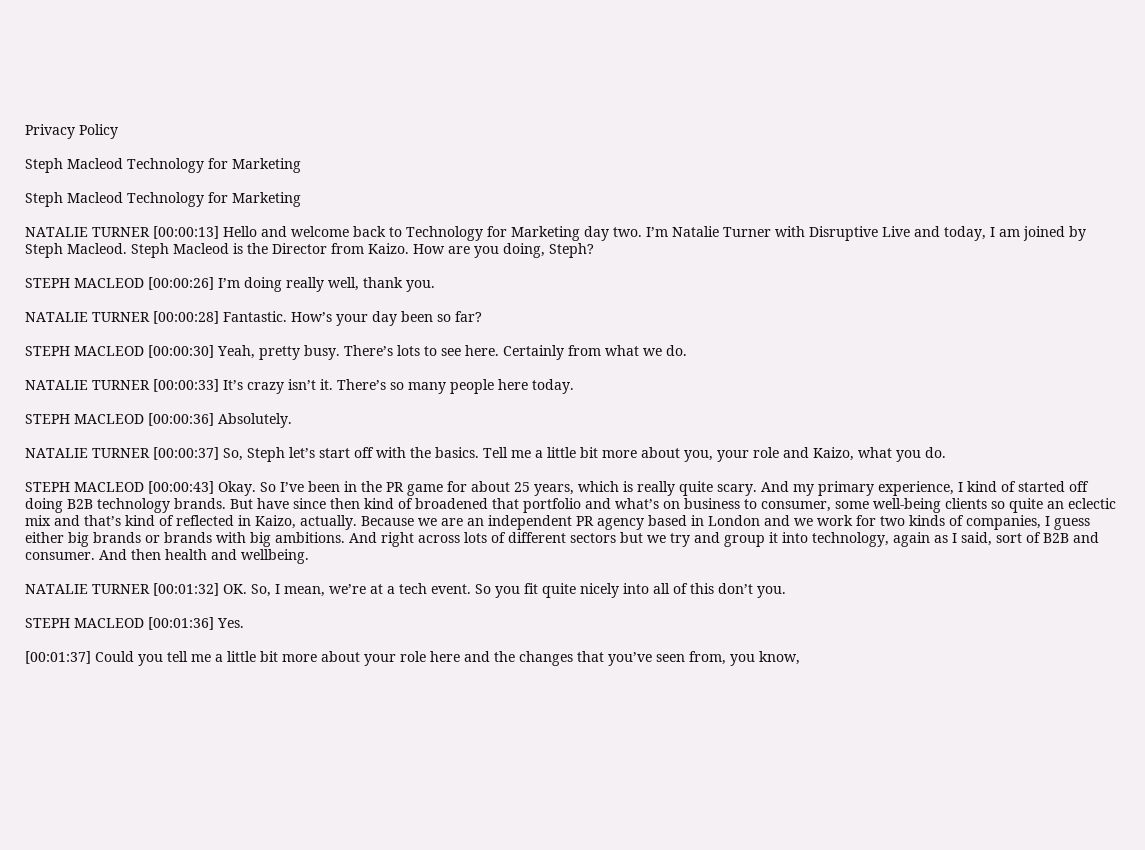Privacy Policy

Steph Macleod Technology for Marketing

Steph Macleod Technology for Marketing

NATALIE TURNER [00:00:13] Hello and welcome back to Technology for Marketing day two. I’m Natalie Turner with Disruptive Live and today, I am joined by Steph Macleod. Steph Macleod is the Director from Kaizo. How are you doing, Steph?

STEPH MACLEOD [00:00:26] I’m doing really well, thank you.

NATALIE TURNER [00:00:28] Fantastic. How’s your day been so far?

STEPH MACLEOD [00:00:30] Yeah, pretty busy. There’s lots to see here. Certainly from what we do.

NATALIE TURNER [00:00:33] It’s crazy isn’t it. There’s so many people here today.

STEPH MACLEOD [00:00:36] Absolutely.

NATALIE TURNER [00:00:37] So, Steph let’s start off with the basics. Tell me a little bit more about you, your role and Kaizo, what you do.

STEPH MACLEOD [00:00:43] Okay. So I’ve been in the PR game for about 25 years, which is really quite scary. And my primary experience, I kind of started off doing B2B technology brands. But have since then kind of broadened that portfolio and what’s on business to consumer, some well-being clients so quite an eclectic mix and that’s kind of reflected in Kaizo, actually. Because we are an independent PR agency based in London and we work for two kinds of companies, I guess either big brands or brands with big ambitions. And right across lots of different sectors but we try and group it into technology, again as I said, sort of B2B and consumer. And then health and wellbeing.

NATALIE TURNER [00:01:32] OK. So, I mean, we’re at a tech event. So you fit quite nicely into all of this don’t you.

STEPH MACLEOD [00:01:36] Yes.

[00:01:37] Could you tell me a little bit more about your role here and the changes that you’ve seen from, you know,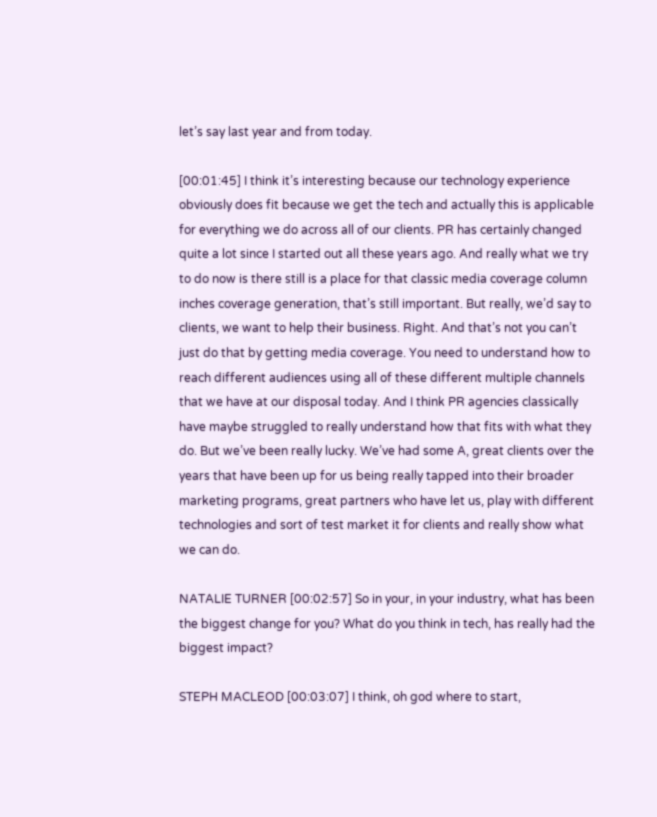let’s say last year and from today.

[00:01:45] I think it’s interesting because our technology experience obviously does fit because we get the tech and actually this is applicable for everything we do across all of our clients. PR has certainly changed quite a lot since I started out all these years ago. And really what we try to do now is there still is a place for that classic media coverage column inches coverage generation, that’s still important. But really, we’d say to clients, we want to help their business. Right. And that’s not you can’t just do that by getting media coverage. You need to understand how to reach different audiences using all of these different multiple channels that we have at our disposal today. And I think PR agencies classically have maybe struggled to really understand how that fits with what they do. But we’ve been really lucky. We’ve had some A, great clients over the years that have been up for us being really tapped into their broader marketing programs, great partners who have let us, play with different technologies and sort of test market it for clients and really show what we can do.

NATALIE TURNER [00:02:57] So in your, in your industry, what has been the biggest change for you? What do you think in tech, has really had the biggest impact?

STEPH MACLEOD [00:03:07] I think, oh god where to start,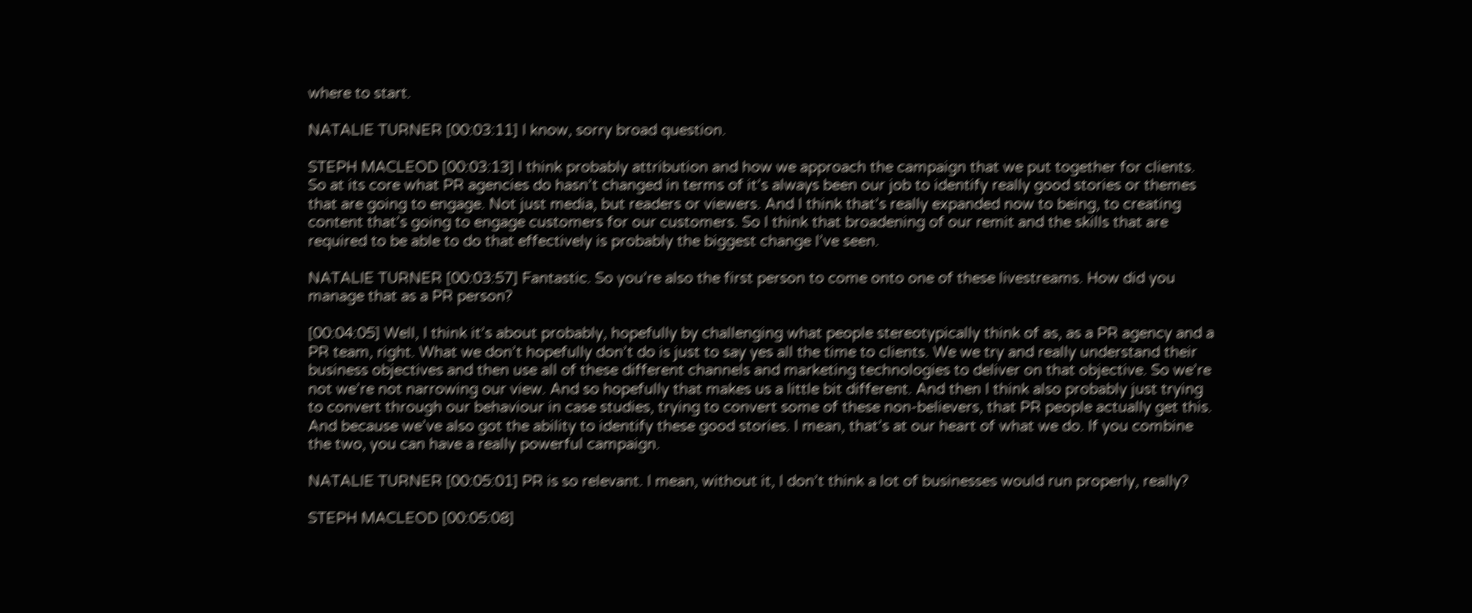where to start.

NATALIE TURNER [00:03:11] I know, sorry broad question.

STEPH MACLEOD [00:03:13] I think probably attribution and how we approach the campaign that we put together for clients. So at its core what PR agencies do hasn’t changed in terms of it’s always been our job to identify really good stories or themes that are going to engage. Not just media, but readers or viewers. And I think that’s really expanded now to being, to creating content that’s going to engage customers for our customers. So I think that broadening of our remit and the skills that are required to be able to do that effectively is probably the biggest change I’ve seen.

NATALIE TURNER [00:03:57] Fantastic. So you’re also the first person to come onto one of these livestreams. How did you manage that as a PR person?

[00:04:05] Well, I think it’s about probably, hopefully by challenging what people stereotypically think of as, as a PR agency and a PR team, right. What we don’t hopefully don’t do is just to say yes all the time to clients. We we try and really understand their business objectives and then use all of these different channels and marketing technologies to deliver on that objective. So we’re not we’re not narrowing our view. And so hopefully that makes us a little bit different. And then I think also probably just trying to convert through our behaviour in case studies, trying to convert some of these non-believers, that PR people actually get this. And because we’ve also got the ability to identify these good stories. I mean, that’s at our heart of what we do. If you combine the two, you can have a really powerful campaign.

NATALIE TURNER [00:05:01] PR is so relevant. I mean, without it, I don’t think a lot of businesses would run properly, really?

STEPH MACLEOD [00:05:08]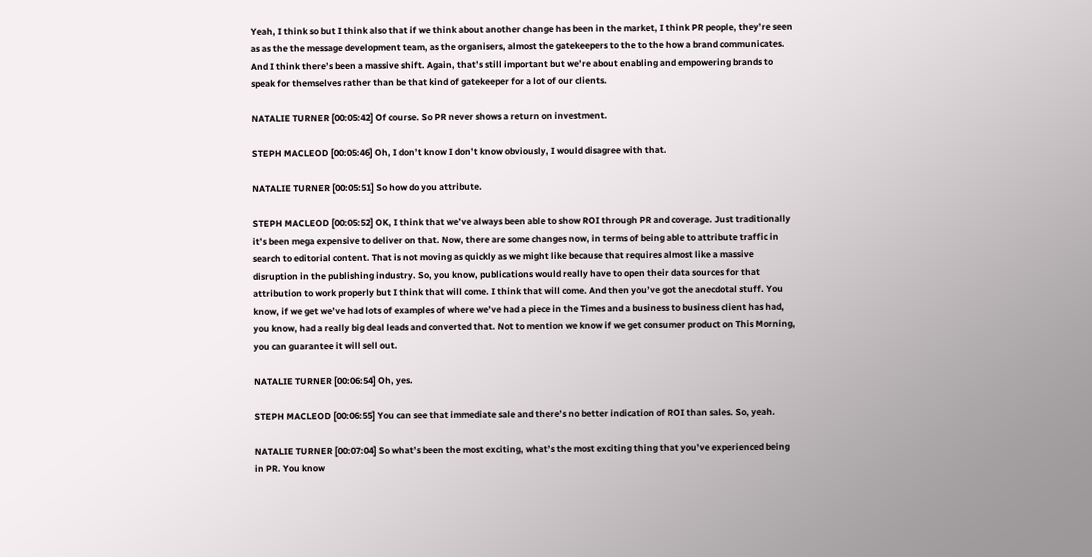Yeah, I think so but I think also that if we think about another change has been in the market, I think PR people, they’re seen as as the the message development team, as the organisers, almost the gatekeepers to the to the how a brand communicates. And I think there’s been a massive shift. Again, that’s still important but we’re about enabling and empowering brands to speak for themselves rather than be that kind of gatekeeper for a lot of our clients.

NATALIE TURNER [00:05:42] Of course. So PR never shows a return on investment.

STEPH MACLEOD [00:05:46] Oh, I don’t know I don’t know obviously, I would disagree with that.

NATALIE TURNER [00:05:51] So how do you attribute.

STEPH MACLEOD [00:05:52] OK, I think that we’ve always been able to show ROI through PR and coverage. Just traditionally it’s been mega expensive to deliver on that. Now, there are some changes now, in terms of being able to attribute traffic in search to editorial content. That is not moving as quickly as we might like because that requires almost like a massive disruption in the publishing industry. So, you know, publications would really have to open their data sources for that attribution to work properly but I think that will come. I think that will come. And then you’ve got the anecdotal stuff. You know, if we get we’ve had lots of examples of where we’ve had a piece in the Times and a business to business client has had, you know, had a really big deal leads and converted that. Not to mention we know if we get consumer product on This Morning, you can guarantee it will sell out.

NATALIE TURNER [00:06:54] Oh, yes.

STEPH MACLEOD [00:06:55] You can see that immediate sale and there’s no better indication of ROI than sales. So, yeah.

NATALIE TURNER [00:07:04] So what’s been the most exciting, what’s the most exciting thing that you’ve experienced being in PR. You know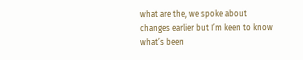what are the, we spoke about changes earlier but I’m keen to know what’s been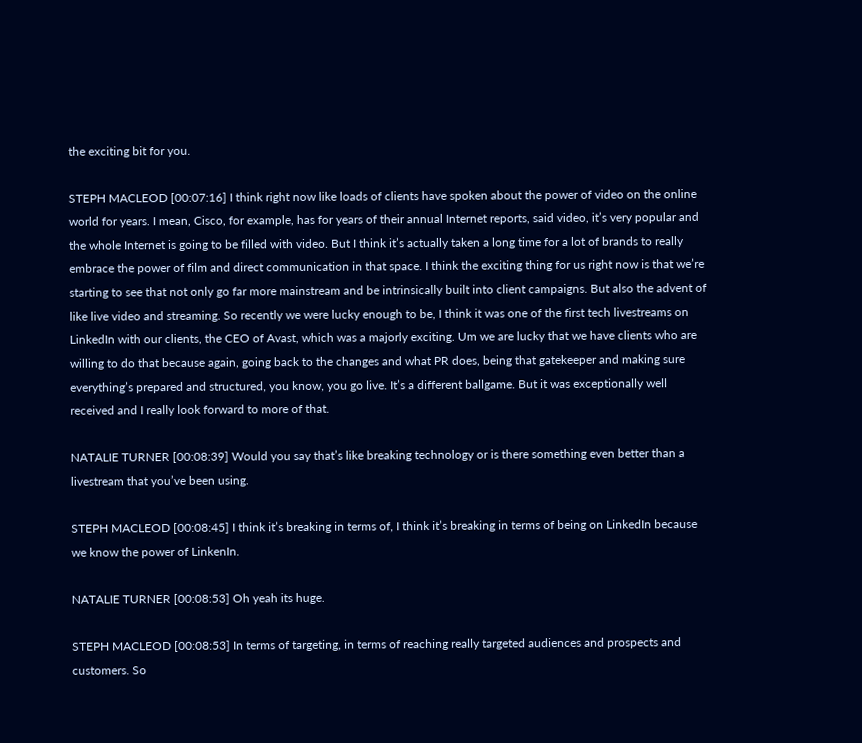the exciting bit for you.

STEPH MACLEOD [00:07:16] I think right now like loads of clients have spoken about the power of video on the online world for years. I mean, Cisco, for example, has for years of their annual Internet reports, said video, it’s very popular and the whole Internet is going to be filled with video. But I think it’s actually taken a long time for a lot of brands to really embrace the power of film and direct communication in that space. I think the exciting thing for us right now is that we’re starting to see that not only go far more mainstream and be intrinsically built into client campaigns. But also the advent of like live video and streaming. So recently we were lucky enough to be, I think it was one of the first tech livestreams on LinkedIn with our clients, the CEO of Avast, which was a majorly exciting. Um we are lucky that we have clients who are willing to do that because again, going back to the changes and what PR does, being that gatekeeper and making sure everything’s prepared and structured, you know, you go live. It’s a different ballgame. But it was exceptionally well received and I really look forward to more of that.

NATALIE TURNER [00:08:39] Would you say that’s like breaking technology or is there something even better than a livestream that you’ve been using.

STEPH MACLEOD [00:08:45] I think it’s breaking in terms of, I think it’s breaking in terms of being on LinkedIn because we know the power of LinkenIn.

NATALIE TURNER [00:08:53] Oh yeah its huge.

STEPH MACLEOD [00:08:53] In terms of targeting, in terms of reaching really targeted audiences and prospects and customers. So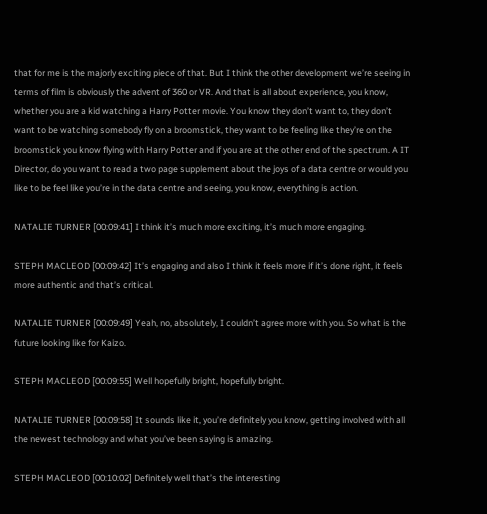that for me is the majorly exciting piece of that. But I think the other development we’re seeing in terms of film is obviously the advent of 360 or VR. And that is all about experience, you know, whether you are a kid watching a Harry Potter movie. You know they don’t want to, they don’t want to be watching somebody fly on a broomstick, they want to be feeling like they’re on the broomstick you know flying with Harry Potter and if you are at the other end of the spectrum. A IT Director, do you want to read a two page supplement about the joys of a data centre or would you like to be feel like you’re in the data centre and seeing, you know, everything is action.

NATALIE TURNER [00:09:41] I think it’s much more exciting, it’s much more engaging.

STEPH MACLEOD [00:09:42] It’s engaging and also I think it feels more if it’s done right, it feels more authentic and that’s critical.

NATALIE TURNER [00:09:49] Yeah, no, absolutely, I couldn’t agree more with you. So what is the future looking like for Kaizo.

STEPH MACLEOD [00:09:55] Well hopefully bright, hopefully bright.

NATALIE TURNER [00:09:58] It sounds like it, you’re definitely you know, getting involved with all the newest technology and what you’ve been saying is amazing.

STEPH MACLEOD [00:10:02] Definitely well that’s the interesting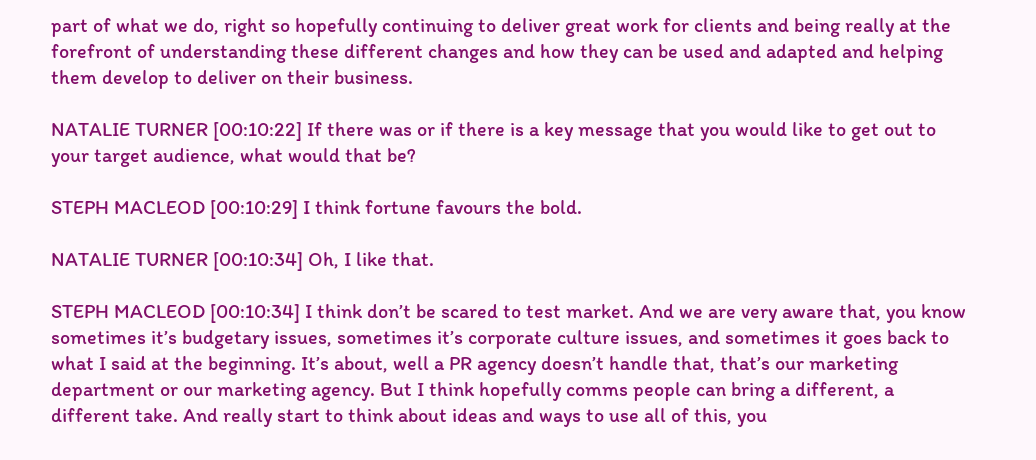part of what we do, right so hopefully continuing to deliver great work for clients and being really at the forefront of understanding these different changes and how they can be used and adapted and helping them develop to deliver on their business.

NATALIE TURNER [00:10:22] If there was or if there is a key message that you would like to get out to your target audience, what would that be?

STEPH MACLEOD [00:10:29] I think fortune favours the bold.

NATALIE TURNER [00:10:34] Oh, I like that.

STEPH MACLEOD [00:10:34] I think don’t be scared to test market. And we are very aware that, you know sometimes it’s budgetary issues, sometimes it’s corporate culture issues, and sometimes it goes back to what I said at the beginning. It’s about, well a PR agency doesn’t handle that, that’s our marketing department or our marketing agency. But I think hopefully comms people can bring a different, a different take. And really start to think about ideas and ways to use all of this, you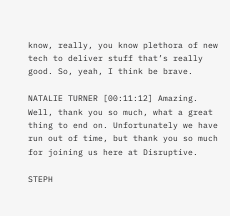know, really, you know plethora of new tech to deliver stuff that’s really good. So, yeah, I think be brave.

NATALIE TURNER [00:11:12] Amazing. Well, thank you so much, what a great thing to end on. Unfortunately we have run out of time, but thank you so much for joining us here at Disruptive.

STEPH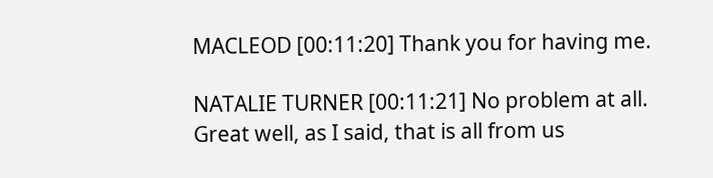MACLEOD [00:11:20] Thank you for having me.

NATALIE TURNER [00:11:21] No problem at all. Great well, as I said, that is all from us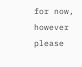for now, however please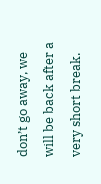don’t go away, we will be back after a very short break.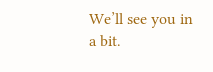We’ll see you in a bit.